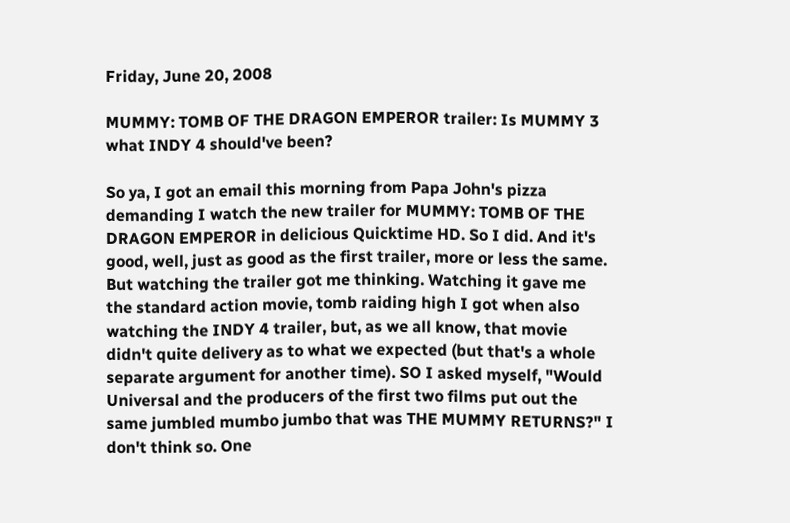Friday, June 20, 2008

MUMMY: TOMB OF THE DRAGON EMPEROR trailer: Is MUMMY 3 what INDY 4 should've been?

So ya, I got an email this morning from Papa John's pizza demanding I watch the new trailer for MUMMY: TOMB OF THE DRAGON EMPEROR in delicious Quicktime HD. So I did. And it's good, well, just as good as the first trailer, more or less the same. But watching the trailer got me thinking. Watching it gave me the standard action movie, tomb raiding high I got when also watching the INDY 4 trailer, but, as we all know, that movie didn't quite delivery as to what we expected (but that's a whole separate argument for another time). SO I asked myself, "Would Universal and the producers of the first two films put out the same jumbled mumbo jumbo that was THE MUMMY RETURNS?" I don't think so. One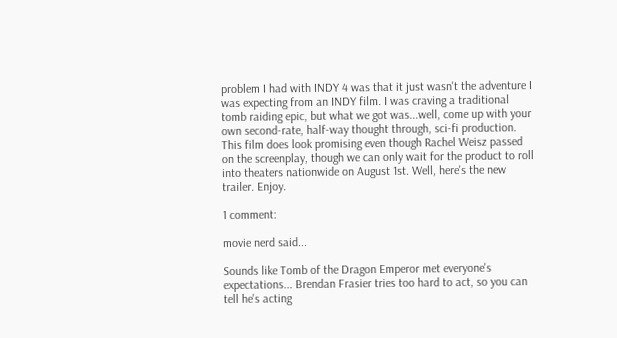problem I had with INDY 4 was that it just wasn't the adventure I was expecting from an INDY film. I was craving a traditional tomb raiding epic, but what we got was...well, come up with your own second-rate, half-way thought through, sci-fi production.
This film does look promising even though Rachel Weisz passed on the screenplay, though we can only wait for the product to roll into theaters nationwide on August 1st. Well, here's the new trailer. Enjoy.

1 comment:

movie nerd said...

Sounds like Tomb of the Dragon Emperor met everyone's expectations... Brendan Frasier tries too hard to act, so you can tell he's acting